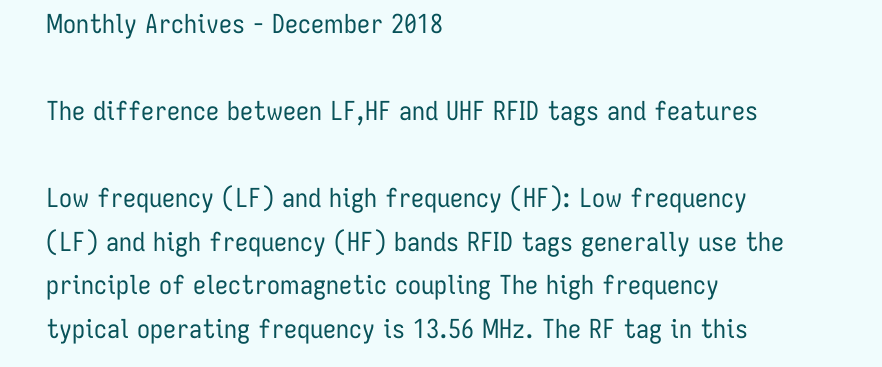Monthly Archives - December 2018

The difference between LF,HF and UHF RFID tags and features

Low frequency (LF) and high frequency (HF): Low frequency (LF) and high frequency (HF) bands RFID tags generally use the principle of electromagnetic coupling The high frequency typical operating frequency is 13.56 MHz. The RF tag in this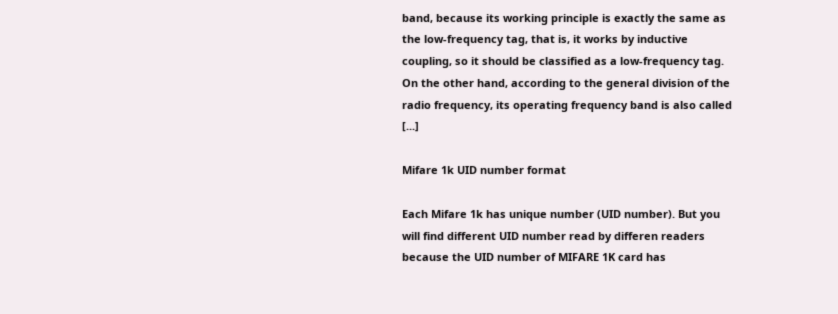band, because its working principle is exactly the same as the low-frequency tag, that is, it works by inductive coupling, so it should be classified as a low-frequency tag. On the other hand, according to the general division of the radio frequency, its operating frequency band is also called [...]

Mifare 1k UID number format

Each Mifare 1k has unique number (UID number). But you will find different UID number read by differen readers because the UID number of MIFARE 1K card has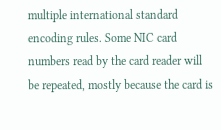multiple international standard encoding rules. Some NIC card numbers read by the card reader will be repeated, mostly because the card is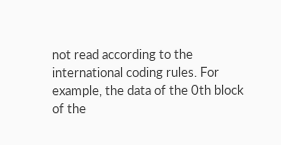not read according to the international coding rules. For example, the data of the 0th block of the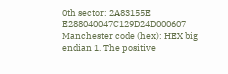0th sector: 2A83155E E288040047C129D24D000607 Manchester code (hex): HEX big endian 1. The positive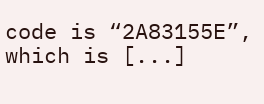code is “2A83155E”, which is [...]